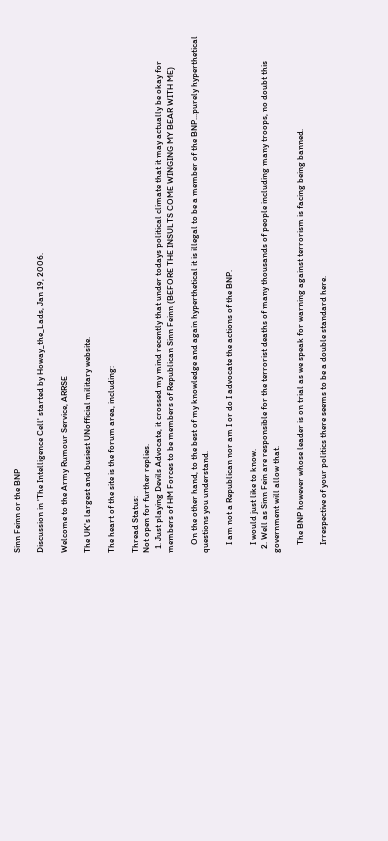Sinn Feinn or the BNP

Discussion in 'The Intelligence Cell' started by Howay_the_Lads, Jan 19, 2006.

Welcome to the Army Rumour Service, ARRSE

The UK's largest and busiest UNofficial military website.

The heart of the site is the forum area, including:

Thread Status:
Not open for further replies.
  1. Just playing Devils Advocate, it crossed my mind recently that under todays political climate that it may actually be okay for members of HM Forces to be members of Republican Sinn Feinn (BEFORE THE INSULTS COME WINGING MY BEAR WITH ME)

    On the other hand, to the best of my knowledge and again hyperthetical it is illegal to be a member of the BNP...purely hyperthetical questions you understand.

    I am not a Republican nor am I or do I advocate the actions of the BNP.

    I would just like to know.
  2. Well as Sinn Fein are responsible for the terrorist deaths of many thousands of people including many troops, no doubt this government will allow that.

    The BNP however whose leader is on trial as we speak for warning against terrorism is facing being banned.

    Irrespective of your politics there seems to be a double standard here.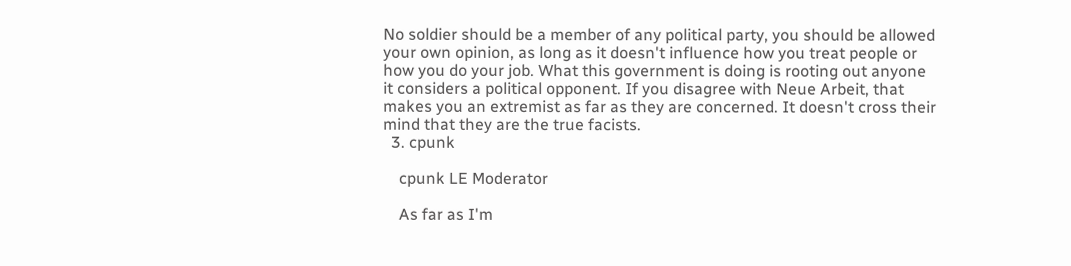No soldier should be a member of any political party, you should be allowed your own opinion, as long as it doesn't influence how you treat people or how you do your job. What this government is doing is rooting out anyone it considers a political opponent. If you disagree with Neue Arbeit, that makes you an extremist as far as they are concerned. It doesn't cross their mind that they are the true facists.
  3. cpunk

    cpunk LE Moderator

    As far as I'm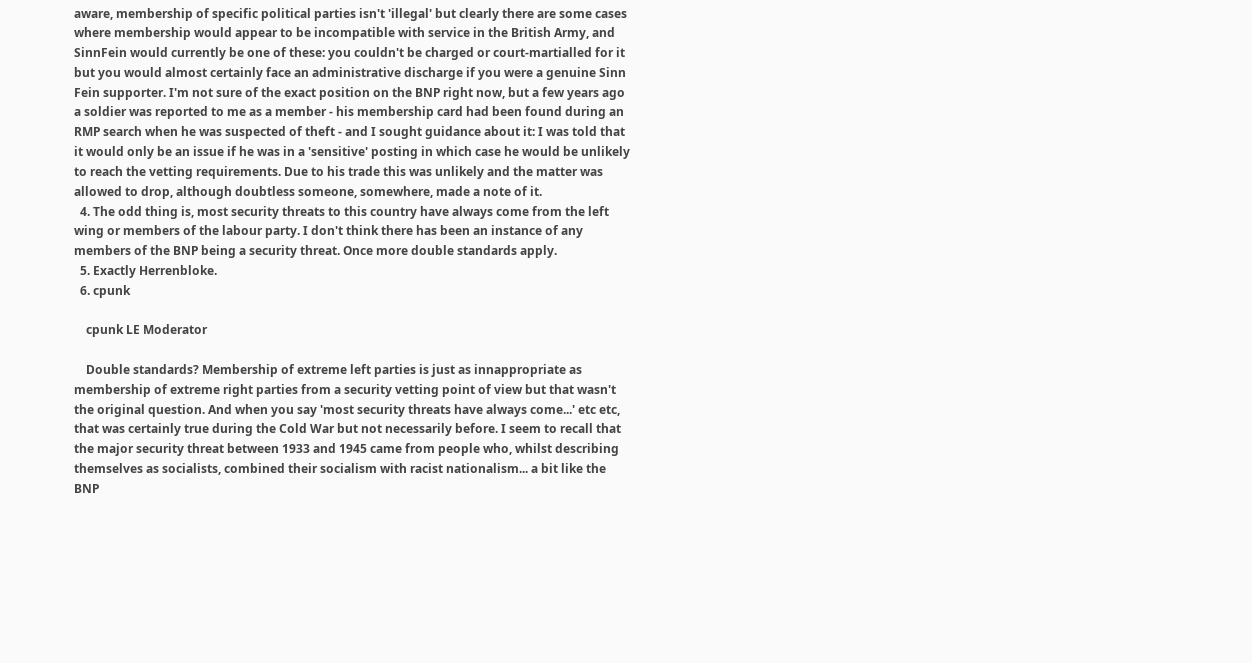aware, membership of specific political parties isn't 'illegal' but clearly there are some cases where membership would appear to be incompatible with service in the British Army, and SinnFein would currently be one of these: you couldn't be charged or court-martialled for it but you would almost certainly face an administrative discharge if you were a genuine Sinn Fein supporter. I'm not sure of the exact position on the BNP right now, but a few years ago a soldier was reported to me as a member - his membership card had been found during an RMP search when he was suspected of theft - and I sought guidance about it: I was told that it would only be an issue if he was in a 'sensitive' posting in which case he would be unlikely to reach the vetting requirements. Due to his trade this was unlikely and the matter was allowed to drop, although doubtless someone, somewhere, made a note of it.
  4. The odd thing is, most security threats to this country have always come from the left wing or members of the labour party. I don't think there has been an instance of any members of the BNP being a security threat. Once more double standards apply.
  5. Exactly Herrenbloke.
  6. cpunk

    cpunk LE Moderator

    Double standards? Membership of extreme left parties is just as innappropriate as membership of extreme right parties from a security vetting point of view but that wasn't the original question. And when you say 'most security threats have always come...' etc etc, that was certainly true during the Cold War but not necessarily before. I seem to recall that the major security threat between 1933 and 1945 came from people who, whilst describing themselves as socialists, combined their socialism with racist nationalism... a bit like the BNP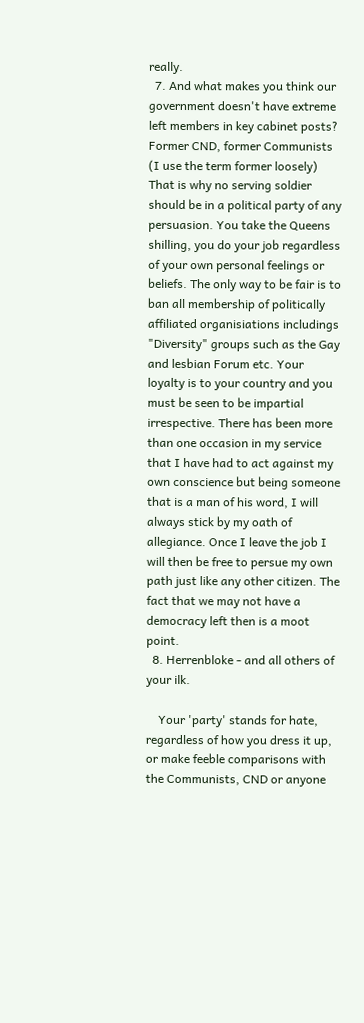really.
  7. And what makes you think our government doesn't have extreme left members in key cabinet posts? Former CND, former Communists (I use the term former loosely) That is why no serving soldier should be in a political party of any persuasion. You take the Queens shilling, you do your job regardless of your own personal feelings or beliefs. The only way to be fair is to ban all membership of politically affiliated organisiations includings "Diversity" groups such as the Gay and lesbian Forum etc. Your loyalty is to your country and you must be seen to be impartial irrespective. There has been more than one occasion in my service that I have had to act against my own conscience but being someone that is a man of his word, I will always stick by my oath of allegiance. Once I leave the job I will then be free to persue my own path just like any other citizen. The fact that we may not have a democracy left then is a moot point.
  8. Herrenbloke - and all others of your ilk.

    Your 'party' stands for hate, regardless of how you dress it up, or make feeble comparisons with the Communists, CND or anyone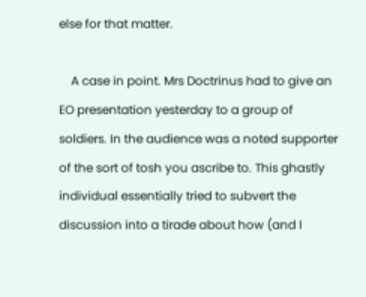else for that matter.

    A case in point. Mrs Doctrinus had to give an EO presentation yesterday to a group of soldiers. In the audience was a noted supporter of the sort of tosh you ascribe to. This ghastly individual essentially tried to subvert the discussion into a tirade about how (and I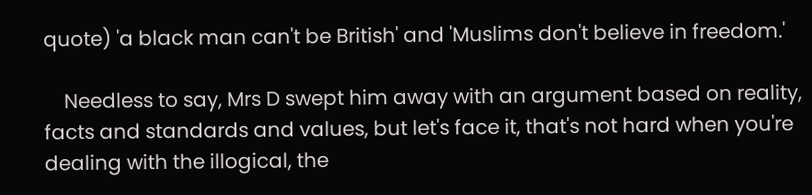quote) 'a black man can't be British' and 'Muslims don't believe in freedom.'

    Needless to say, Mrs D swept him away with an argument based on reality, facts and standards and values, but let's face it, that's not hard when you're dealing with the illogical, the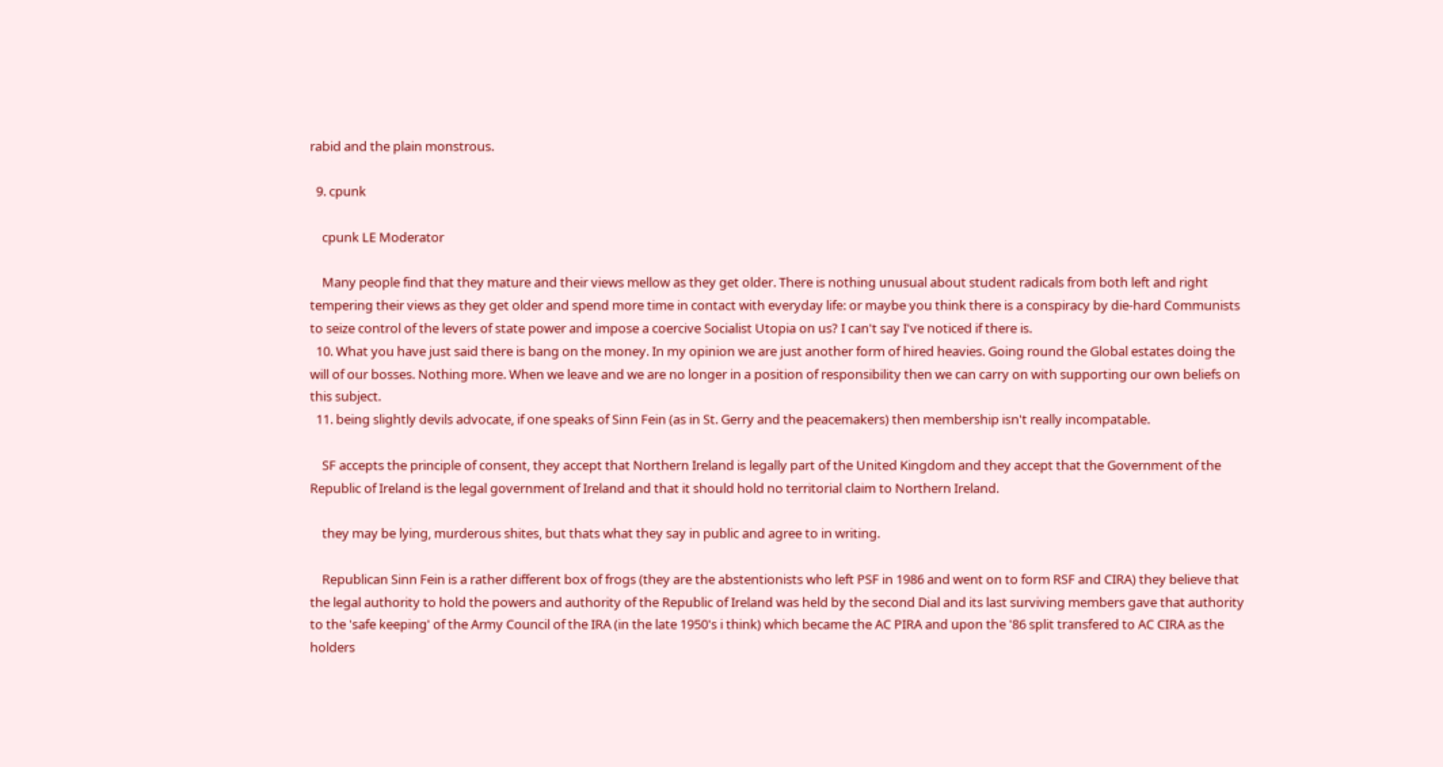rabid and the plain monstrous.

  9. cpunk

    cpunk LE Moderator

    Many people find that they mature and their views mellow as they get older. There is nothing unusual about student radicals from both left and right tempering their views as they get older and spend more time in contact with everyday life: or maybe you think there is a conspiracy by die-hard Communists to seize control of the levers of state power and impose a coercive Socialist Utopia on us? I can't say I've noticed if there is.
  10. What you have just said there is bang on the money. In my opinion we are just another form of hired heavies. Going round the Global estates doing the will of our bosses. Nothing more. When we leave and we are no longer in a position of responsibility then we can carry on with supporting our own beliefs on this subject.
  11. being slightly devils advocate, if one speaks of Sinn Fein (as in St. Gerry and the peacemakers) then membership isn't really incompatable.

    SF accepts the principle of consent, they accept that Northern Ireland is legally part of the United Kingdom and they accept that the Government of the Republic of Ireland is the legal government of Ireland and that it should hold no territorial claim to Northern Ireland.

    they may be lying, murderous shites, but thats what they say in public and agree to in writing.

    Republican Sinn Fein is a rather different box of frogs (they are the abstentionists who left PSF in 1986 and went on to form RSF and CIRA) they believe that the legal authority to hold the powers and authority of the Republic of Ireland was held by the second Dial and its last surviving members gave that authority to the 'safe keeping' of the Army Council of the IRA (in the late 1950's i think) which became the AC PIRA and upon the '86 split transfered to AC CIRA as the holders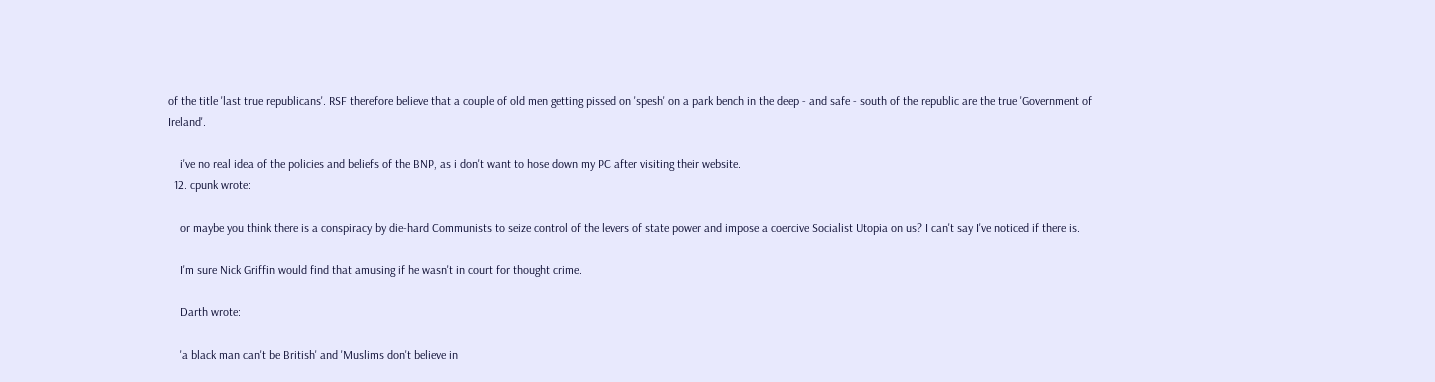of the title 'last true republicans'. RSF therefore believe that a couple of old men getting pissed on 'spesh' on a park bench in the deep - and safe - south of the republic are the true 'Government of Ireland'.

    i've no real idea of the policies and beliefs of the BNP, as i don't want to hose down my PC after visiting their website.
  12. cpunk wrote:

    or maybe you think there is a conspiracy by die-hard Communists to seize control of the levers of state power and impose a coercive Socialist Utopia on us? I can't say I've noticed if there is.

    I'm sure Nick Griffin would find that amusing if he wasn't in court for thought crime.

    Darth wrote:

    'a black man can't be British' and 'Muslims don't believe in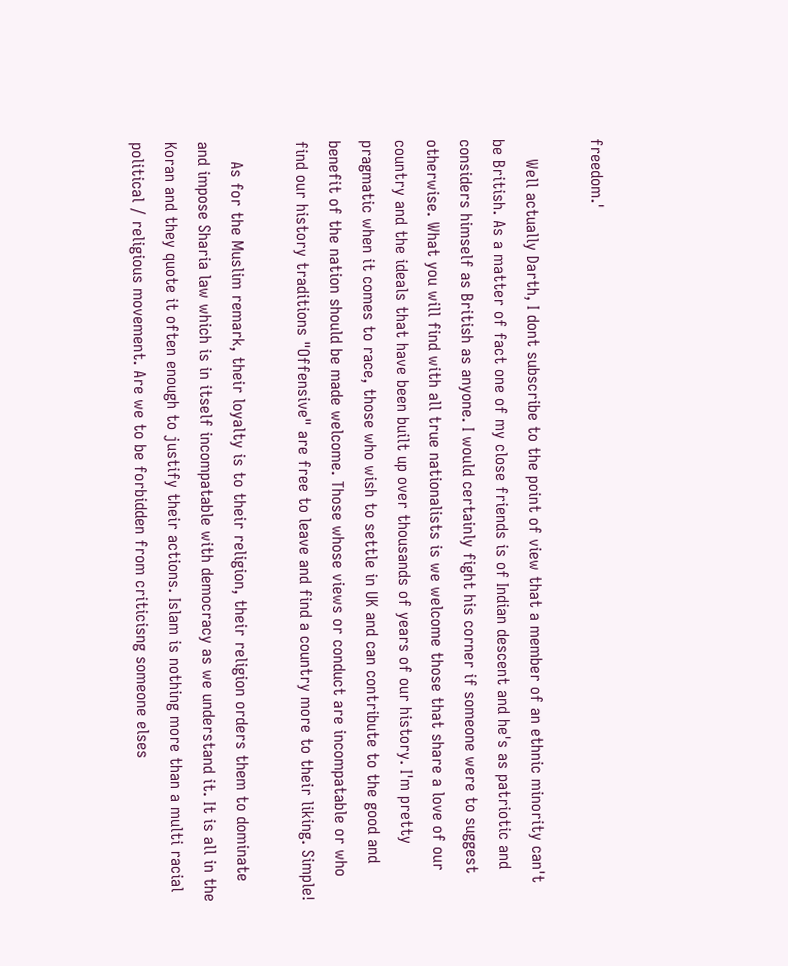freedom.'

    Well actually Darth, I dont subscribe to the point of view that a member of an ethnic minority can't be British. As a matter of fact one of my close friends is of Indian descent and he's as patriotic and considers himself as British as anyone. I would certainly fight his corner if someone were to suggest otherwise. What you will find with all true nationalists is we welcome those that share a love of our country and the ideals that have been built up over thousands of years of our history. I'm pretty pragmatic when it comes to race, those who wish to settle in UK and can contribute to the good and benefit of the nation should be made welcome. Those whose views or conduct are incompatable or who find our history traditions "Offensive" are free to leave and find a country more to their liking. Simple!

    As for the Muslim remark, their loyalty is to their religion, their religion orders them to dominate and impose Sharia law which is in itself incompatable with democracy as we understand it. It is all in the Koran and they quote it often enough to justify their actions. Islam is nothing more than a multi racial political / religious movement. Are we to be forbidden from criticisng someone elses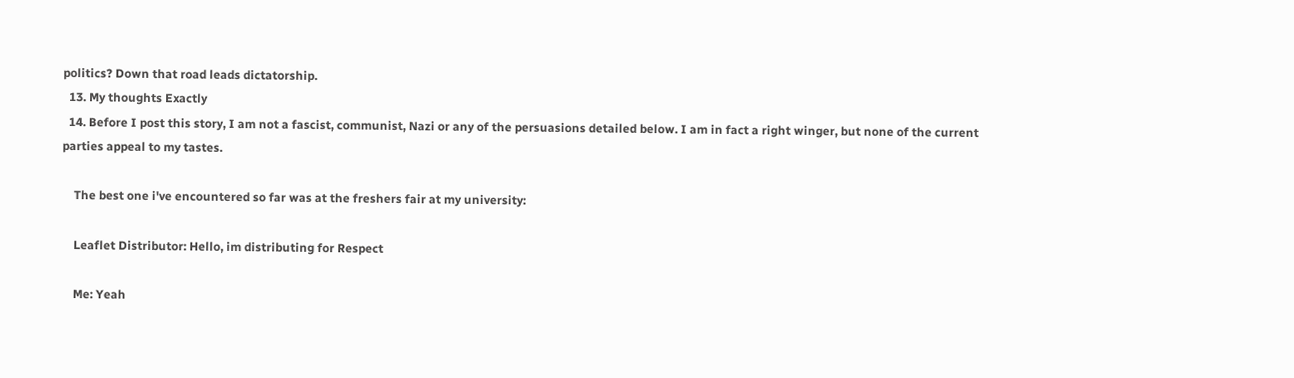politics? Down that road leads dictatorship.
  13. My thoughts Exactly
  14. Before I post this story, I am not a fascist, communist, Nazi or any of the persuasions detailed below. I am in fact a right winger, but none of the current parties appeal to my tastes.

    The best one i've encountered so far was at the freshers fair at my university:

    Leaflet Distributor: Hello, im distributing for Respect

    Me: Yeah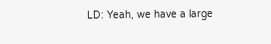LD: Yeah, we have a large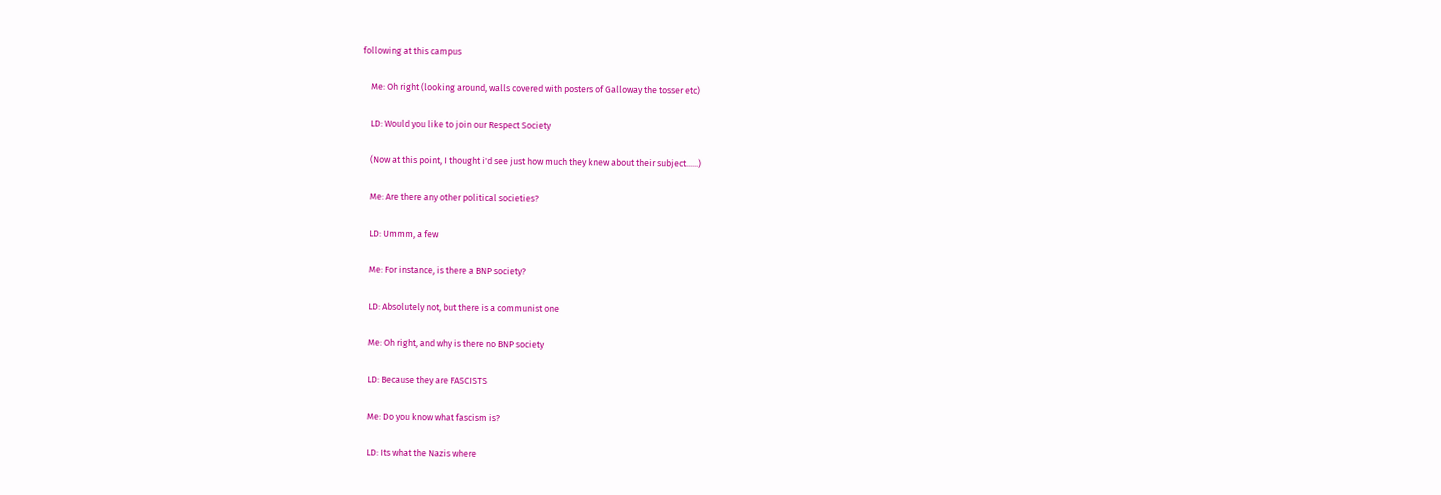following at this campus

    Me: Oh right (looking around, walls covered with posters of Galloway the tosser etc)

    LD: Would you like to join our Respect Society

    (Now at this point, I thought i'd see just how much they knew about their subject......)

    Me: Are there any other political societies?

    LD: Ummm, a few

    Me: For instance, is there a BNP society?

    LD: Absolutely not, but there is a communist one

    Me: Oh right, and why is there no BNP society

    LD: Because they are FASCISTS

    Me: Do you know what fascism is?

    LD: Its what the Nazis where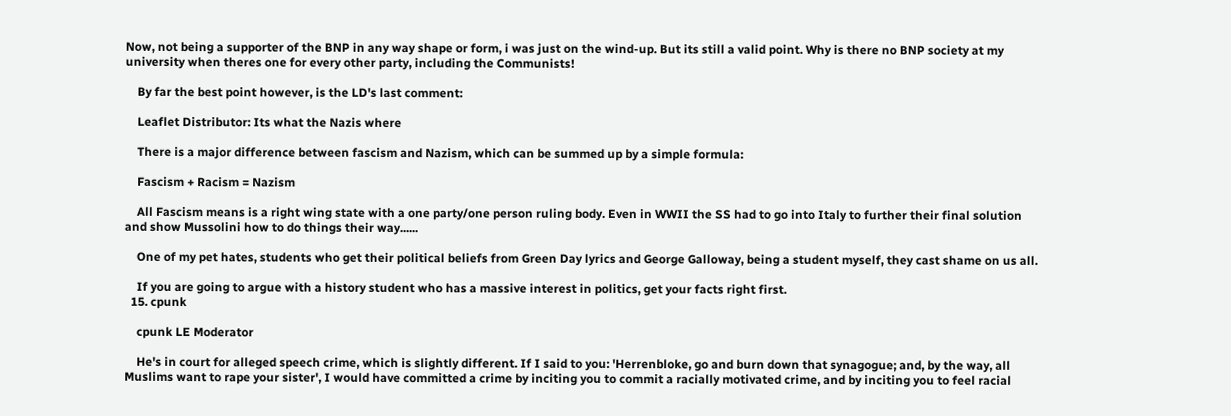Now, not being a supporter of the BNP in any way shape or form, i was just on the wind-up. But its still a valid point. Why is there no BNP society at my university when theres one for every other party, including the Communists!

    By far the best point however, is the LD's last comment:

    Leaflet Distributor: Its what the Nazis where

    There is a major difference between fascism and Nazism, which can be summed up by a simple formula:

    Fascism + Racism = Nazism

    All Fascism means is a right wing state with a one party/one person ruling body. Even in WWII the SS had to go into Italy to further their final solution and show Mussolini how to do things their way......

    One of my pet hates, students who get their political beliefs from Green Day lyrics and George Galloway, being a student myself, they cast shame on us all.

    If you are going to argue with a history student who has a massive interest in politics, get your facts right first.
  15. cpunk

    cpunk LE Moderator

    He's in court for alleged speech crime, which is slightly different. If I said to you: 'Herrenbloke, go and burn down that synagogue; and, by the way, all Muslims want to rape your sister', I would have committed a crime by inciting you to commit a racially motivated crime, and by inciting you to feel racial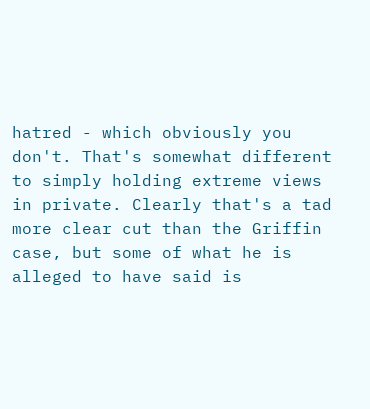hatred - which obviously you don't. That's somewhat different to simply holding extreme views in private. Clearly that's a tad more clear cut than the Griffin case, but some of what he is alleged to have said is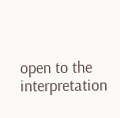open to the interpretation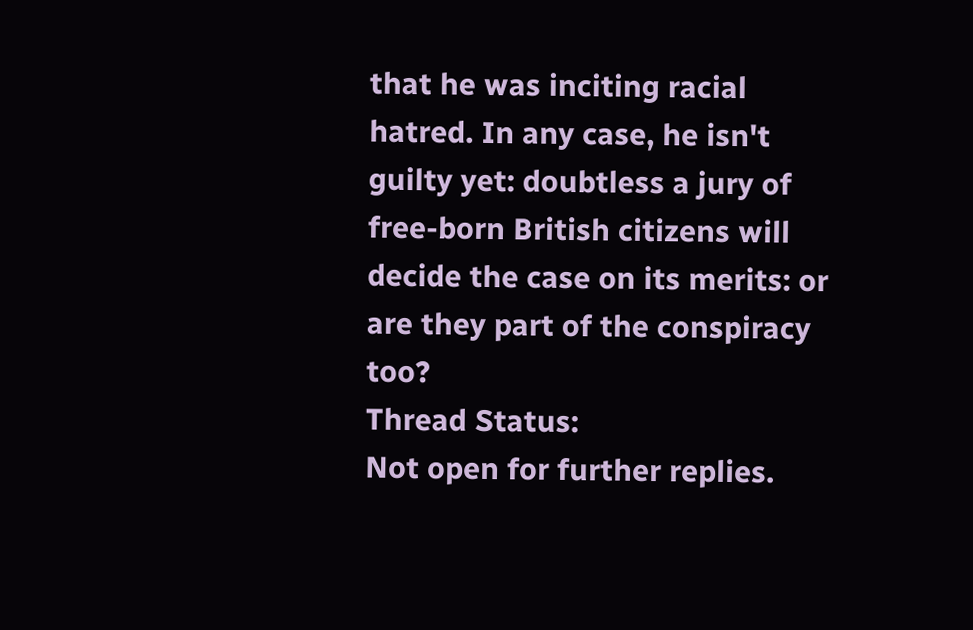that he was inciting racial hatred. In any case, he isn't guilty yet: doubtless a jury of free-born British citizens will decide the case on its merits: or are they part of the conspiracy too?
Thread Status:
Not open for further replies.